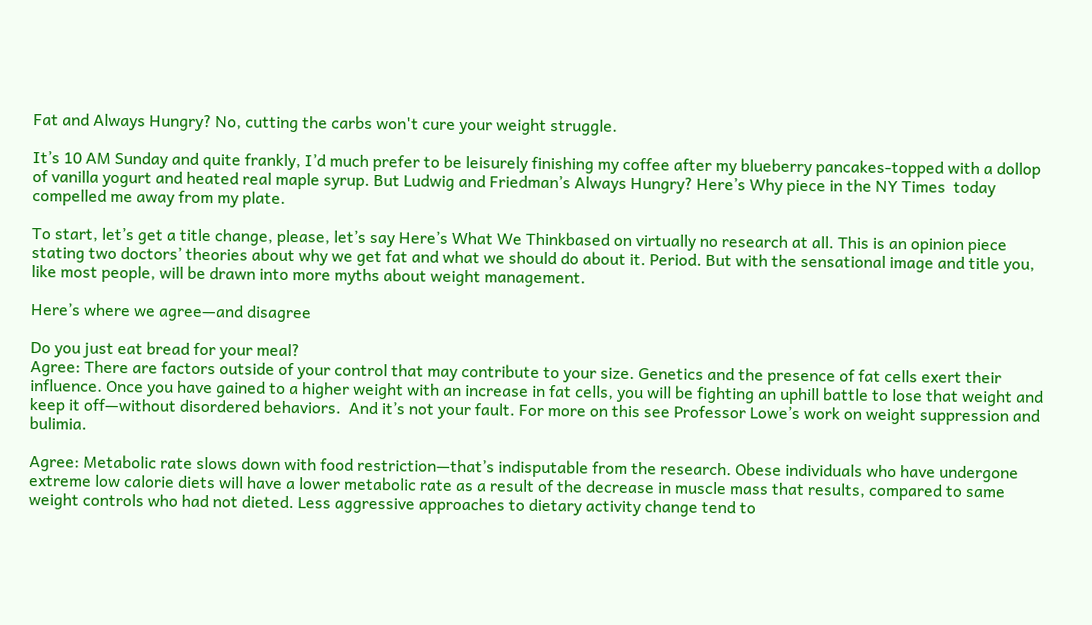Fat and Always Hungry? No, cutting the carbs won't cure your weight struggle.

It’s 10 AM Sunday and quite frankly, I’d much prefer to be leisurely finishing my coffee after my blueberry pancakes-topped with a dollop of vanilla yogurt and heated real maple syrup. But Ludwig and Friedman’s Always Hungry? Here’s Why piece in the NY Times  today compelled me away from my plate.

To start, let’s get a title change, please, let’s say Here’s What We Thinkbased on virtually no research at all. This is an opinion piece stating two doctors’ theories about why we get fat and what we should do about it. Period. But with the sensational image and title you, like most people, will be drawn into more myths about weight management.

Here’s where we agree—and disagree

Do you just eat bread for your meal?
Agree: There are factors outside of your control that may contribute to your size. Genetics and the presence of fat cells exert their influence. Once you have gained to a higher weight with an increase in fat cells, you will be fighting an uphill battle to lose that weight and keep it off—without disordered behaviors.  And it’s not your fault. For more on this see Professor Lowe’s work on weight suppression and bulimia.

Agree: Metabolic rate slows down with food restriction—that’s indisputable from the research. Obese individuals who have undergone extreme low calorie diets will have a lower metabolic rate as a result of the decrease in muscle mass that results, compared to same weight controls who had not dieted. Less aggressive approaches to dietary activity change tend to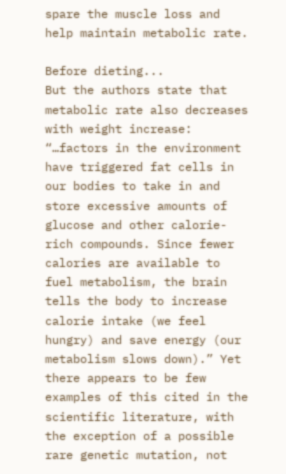spare the muscle loss and help maintain metabolic rate.

Before dieting...
But the authors state that metabolic rate also decreases with weight increase:  “…factors in the environment have triggered fat cells in our bodies to take in and store excessive amounts of glucose and other calorie-rich compounds. Since fewer calories are available to fuel metabolism, the brain tells the body to increase calorie intake (we feel hungry) and save energy (our metabolism slows down).” Yet there appears to be few examples of this cited in the scientific literature, with the exception of a possible rare genetic mutation, not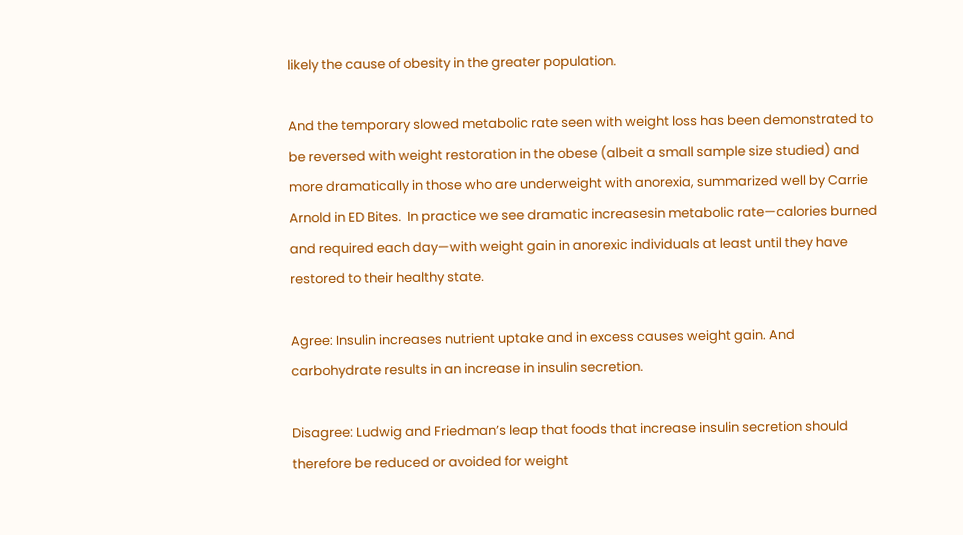likely the cause of obesity in the greater population.

And the temporary slowed metabolic rate seen with weight loss has been demonstrated to be reversed with weight restoration in the obese (albeit a small sample size studied) and more dramatically in those who are underweight with anorexia, summarized well by Carrie Arnold in ED Bites.  In practice we see dramatic increasesin metabolic rate—calories burned and required each day—with weight gain in anorexic individuals at least until they have restored to their healthy state.

Agree: Insulin increases nutrient uptake and in excess causes weight gain. And carbohydrate results in an increase in insulin secretion.

Disagree: Ludwig and Friedman’s leap that foods that increase insulin secretion should therefore be reduced or avoided for weight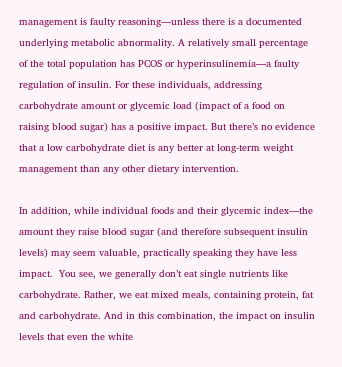management is faulty reasoning—unless there is a documented underlying metabolic abnormality. A relatively small percentage of the total population has PCOS or hyperinsulinemia—a faulty regulation of insulin. For these individuals, addressing carbohydrate amount or glycemic load (impact of a food on raising blood sugar) has a positive impact. But there’s no evidence that a low carbohydrate diet is any better at long-term weight management than any other dietary intervention.

In addition, while individual foods and their glycemic index—the amount they raise blood sugar (and therefore subsequent insulin levels) may seem valuable, practically speaking they have less impact.  You see, we generally don’t eat single nutrients like carbohydrate. Rather, we eat mixed meals, containing protein, fat and carbohydrate. And in this combination, the impact on insulin levels that even the white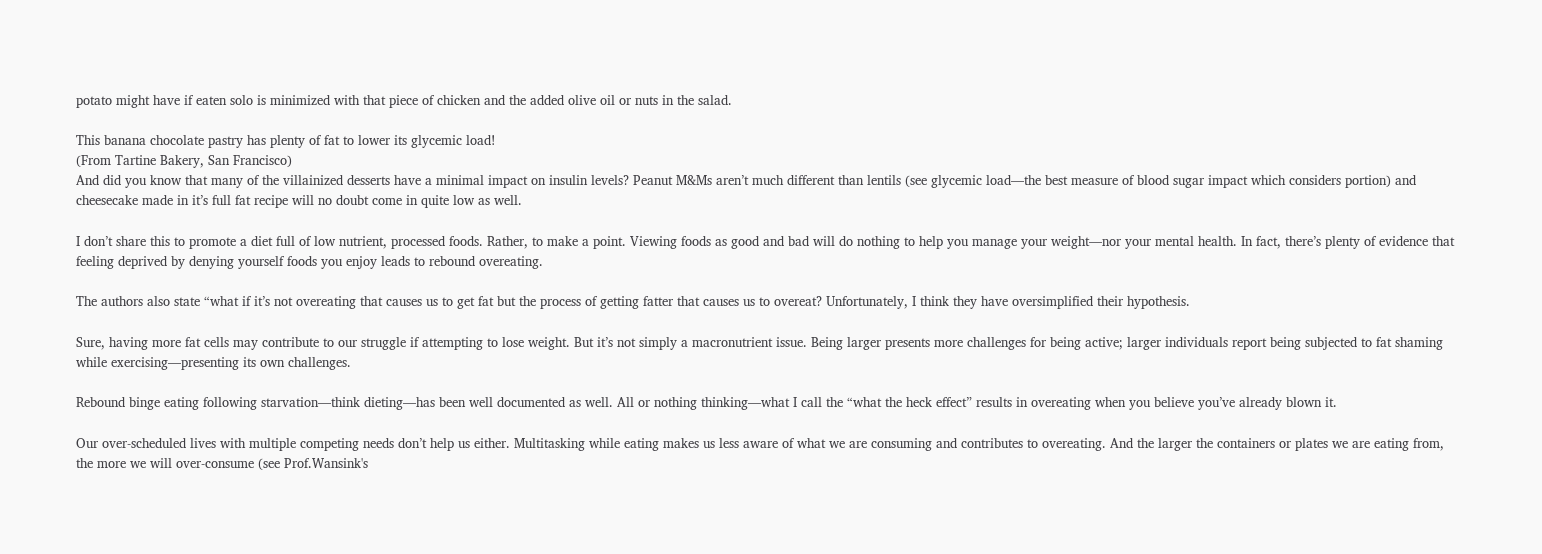potato might have if eaten solo is minimized with that piece of chicken and the added olive oil or nuts in the salad.

This banana chocolate pastry has plenty of fat to lower its glycemic load!
(From Tartine Bakery, San Francisco)
And did you know that many of the villainized desserts have a minimal impact on insulin levels? Peanut M&Ms aren’t much different than lentils (see glycemic load—the best measure of blood sugar impact which considers portion) and cheesecake made in it’s full fat recipe will no doubt come in quite low as well.

I don’t share this to promote a diet full of low nutrient, processed foods. Rather, to make a point. Viewing foods as good and bad will do nothing to help you manage your weight—nor your mental health. In fact, there’s plenty of evidence that feeling deprived by denying yourself foods you enjoy leads to rebound overeating.

The authors also state “what if it’s not overeating that causes us to get fat but the process of getting fatter that causes us to overeat? Unfortunately, I think they have oversimplified their hypothesis.

Sure, having more fat cells may contribute to our struggle if attempting to lose weight. But it’s not simply a macronutrient issue. Being larger presents more challenges for being active; larger individuals report being subjected to fat shaming while exercising—presenting its own challenges.

Rebound binge eating following starvation—think dieting—has been well documented as well. All or nothing thinking—what I call the “what the heck effect” results in overeating when you believe you’ve already blown it.

Our over-scheduled lives with multiple competing needs don’t help us either. Multitasking while eating makes us less aware of what we are consuming and contributes to overeating. And the larger the containers or plates we are eating from, the more we will over-consume (see Prof.Wansink's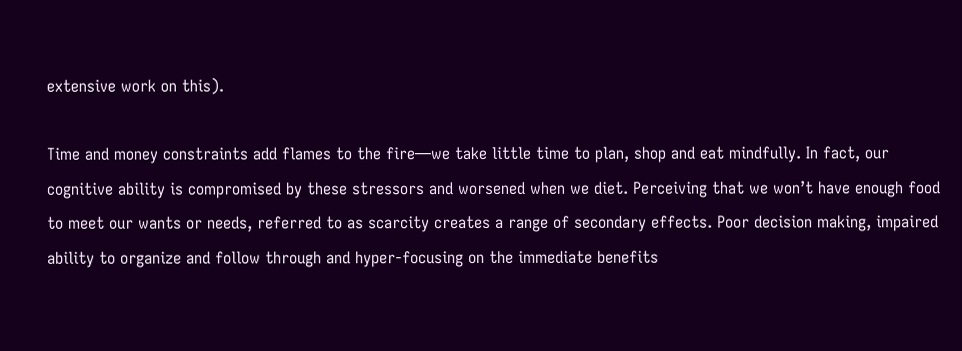extensive work on this).

Time and money constraints add flames to the fire—we take little time to plan, shop and eat mindfully. In fact, our cognitive ability is compromised by these stressors and worsened when we diet. Perceiving that we won’t have enough food to meet our wants or needs, referred to as scarcity creates a range of secondary effects. Poor decision making, impaired ability to organize and follow through and hyper-focusing on the immediate benefits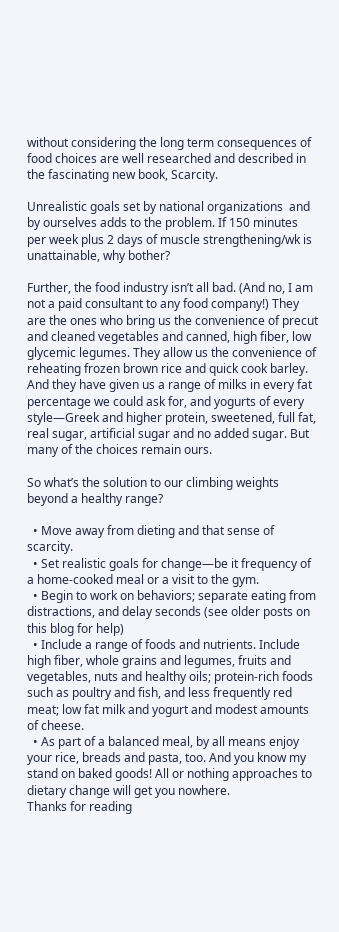without considering the long term consequences of food choices are well researched and described in the fascinating new book, Scarcity.

Unrealistic goals set by national organizations  and by ourselves adds to the problem. If 150 minutes per week plus 2 days of muscle strengthening/wk is unattainable, why bother?

Further, the food industry isn’t all bad. (And no, I am not a paid consultant to any food company!) They are the ones who bring us the convenience of precut and cleaned vegetables and canned, high fiber, low glycemic legumes. They allow us the convenience of reheating frozen brown rice and quick cook barley. And they have given us a range of milks in every fat percentage we could ask for, and yogurts of every style—Greek and higher protein, sweetened, full fat, real sugar, artificial sugar and no added sugar. But many of the choices remain ours.

So what’s the solution to our climbing weights beyond a healthy range?

  • Move away from dieting and that sense of scarcity.
  • Set realistic goals for change—be it frequency of a home-cooked meal or a visit to the gym.
  • Begin to work on behaviors; separate eating from distractions, and delay seconds (see older posts on this blog for help)
  • Include a range of foods and nutrients. Include high fiber, whole grains and legumes, fruits and vegetables, nuts and healthy oils; protein-rich foods such as poultry and fish, and less frequently red meat; low fat milk and yogurt and modest amounts of cheese.
  • As part of a balanced meal, by all means enjoy your rice, breads and pasta, too. And you know my stand on baked goods! All or nothing approaches to dietary change will get you nowhere.
Thanks for reading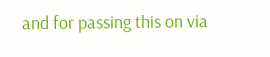and for passing this on via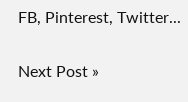FB, Pinterest, Twitter...

Next Post »